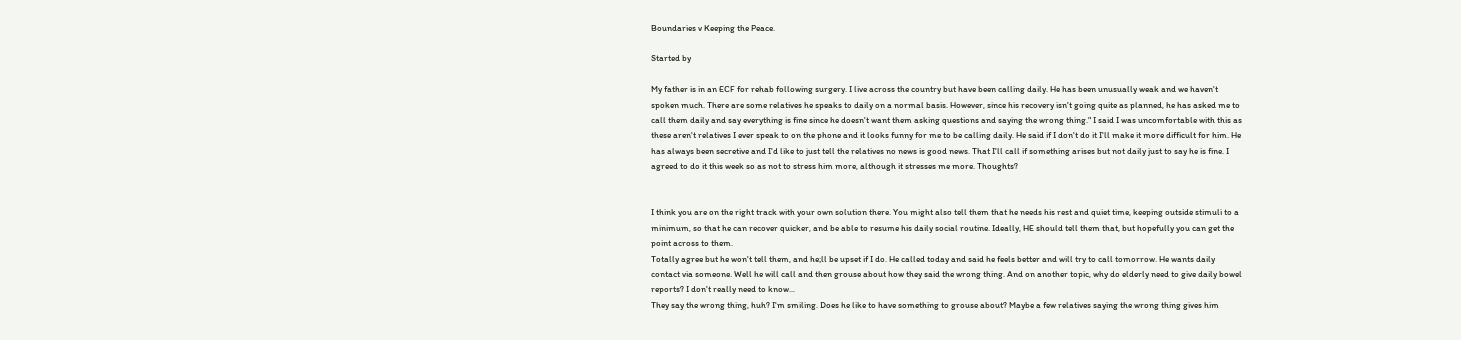Boundaries v Keeping the Peace.

Started by

My father is in an ECF for rehab following surgery. I live across the country but have been calling daily. He has been unusually weak and we haven't spoken much. There are some relatives he speaks to daily on a normal basis. However, since his recovery isn't going quite as planned, he has asked me to call them daily and say everything is fine since he doesn't want them asking questions and saying the wrong thing." I said I was uncomfortable with this as these aren't relatives I ever speak to on the phone and it looks funny for me to be calling daily. He said if I don't do it I'll make it more difficult for him. He has always been secretive and I'd like to just tell the relatives no news is good news. That I'll call if something arises but not daily just to say he is fine. I agreed to do it this week so as not to stress him more, although it stresses me more. Thoughts?


I think you are on the right track with your own solution there. You might also tell them that he needs his rest and quiet time, keeping outside stimuli to a minimum, so that he can recover quicker, and be able to resume his daily social routine. Ideally, HE should tell them that, but hopefully you can get the point across to them.
Totally agree but he won't tell them, and he;ll be upset if I do. He called today and said he feels better and will try to call tomorrow. He wants daily contact via someone. Well he will call and then grouse about how they said the wrong thing. And on another topic, why do elderly need to give daily bowel reports? I don't really need to know...
They say the wrong thing, huh? I'm smiling. Does he like to have something to grouse about? Maybe a few relatives saying the wrong thing gives him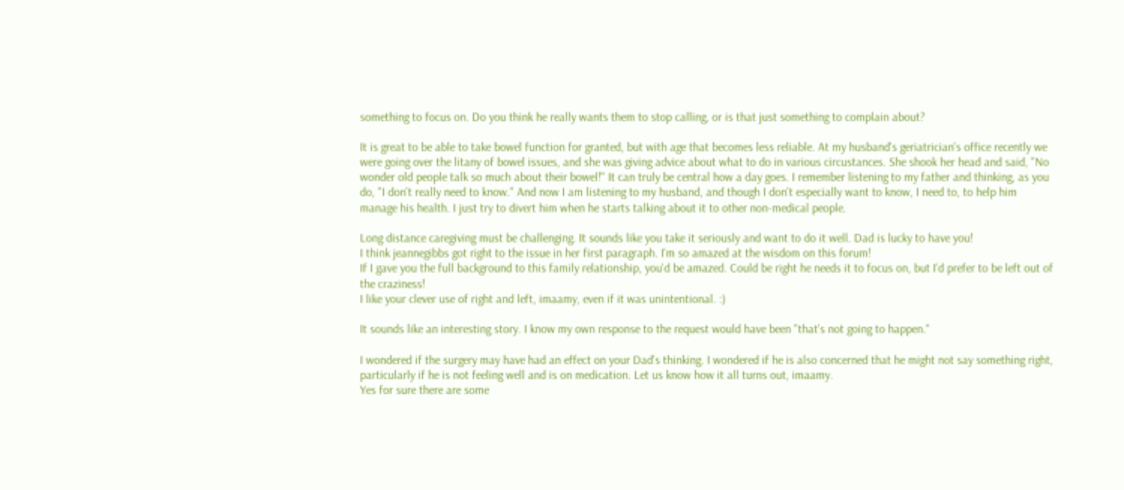something to focus on. Do you think he really wants them to stop calling, or is that just something to complain about?

It is great to be able to take bowel function for granted, but with age that becomes less reliable. At my husband's geriatrician's office recently we were going over the litany of bowel issues, and she was giving advice about what to do in various circustances. She shook her head and said, "No wonder old people talk so much about their bowel!" It can truly be central how a day goes. I remember listening to my father and thinking, as you do, "I don't really need to know." And now I am listening to my husband, and though I don't especially want to know, I need to, to help him manage his health. I just try to divert him when he starts talking about it to other non-medical people.

Long distance caregiving must be challenging. It sounds like you take it seriously and want to do it well. Dad is lucky to have you!
I think jeannegibbs got right to the issue in her first paragraph. I'm so amazed at the wisdom on this forum!
If I gave you the full background to this family relationship, you'd be amazed. Could be right he needs it to focus on, but I'd prefer to be left out of the craziness!
I like your clever use of right and left, imaamy, even if it was unintentional. :)

It sounds like an interesting story. I know my own response to the request would have been "that's not going to happen."

I wondered if the surgery may have had an effect on your Dad's thinking. I wondered if he is also concerned that he might not say something right, particularly if he is not feeling well and is on medication. Let us know how it all turns out, imaamy.
Yes for sure there are some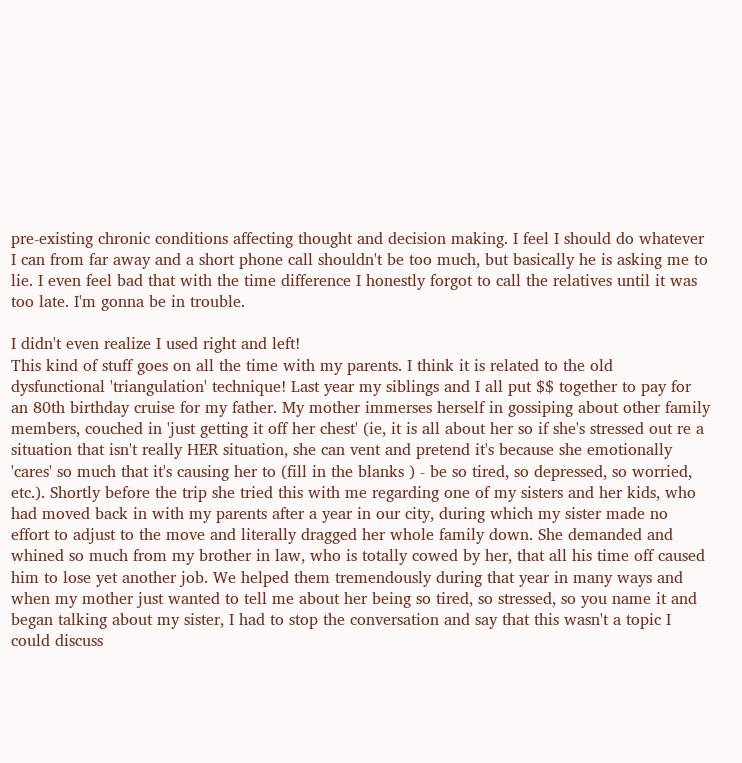pre-existing chronic conditions affecting thought and decision making. I feel I should do whatever I can from far away and a short phone call shouldn't be too much, but basically he is asking me to lie. I even feel bad that with the time difference I honestly forgot to call the relatives until it was too late. I'm gonna be in trouble.

I didn't even realize I used right and left!
This kind of stuff goes on all the time with my parents. I think it is related to the old dysfunctional 'triangulation' technique! Last year my siblings and I all put $$ together to pay for an 80th birthday cruise for my father. My mother immerses herself in gossiping about other family members, couched in 'just getting it off her chest' (ie, it is all about her so if she's stressed out re a situation that isn't really HER situation, she can vent and pretend it's because she emotionally 'cares' so much that it's causing her to (fill in the blanks ) - be so tired, so depressed, so worried, etc.). Shortly before the trip she tried this with me regarding one of my sisters and her kids, who had moved back in with my parents after a year in our city, during which my sister made no effort to adjust to the move and literally dragged her whole family down. She demanded and whined so much from my brother in law, who is totally cowed by her, that all his time off caused him to lose yet another job. We helped them tremendously during that year in many ways and when my mother just wanted to tell me about her being so tired, so stressed, so you name it and began talking about my sister, I had to stop the conversation and say that this wasn't a topic I could discuss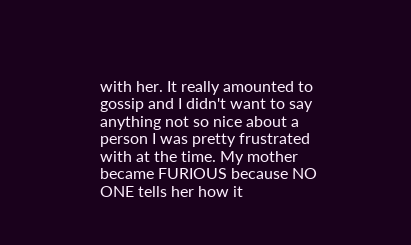with her. It really amounted to gossip and I didn't want to say anything not so nice about a person I was pretty frustrated with at the time. My mother became FURIOUS because NO ONE tells her how it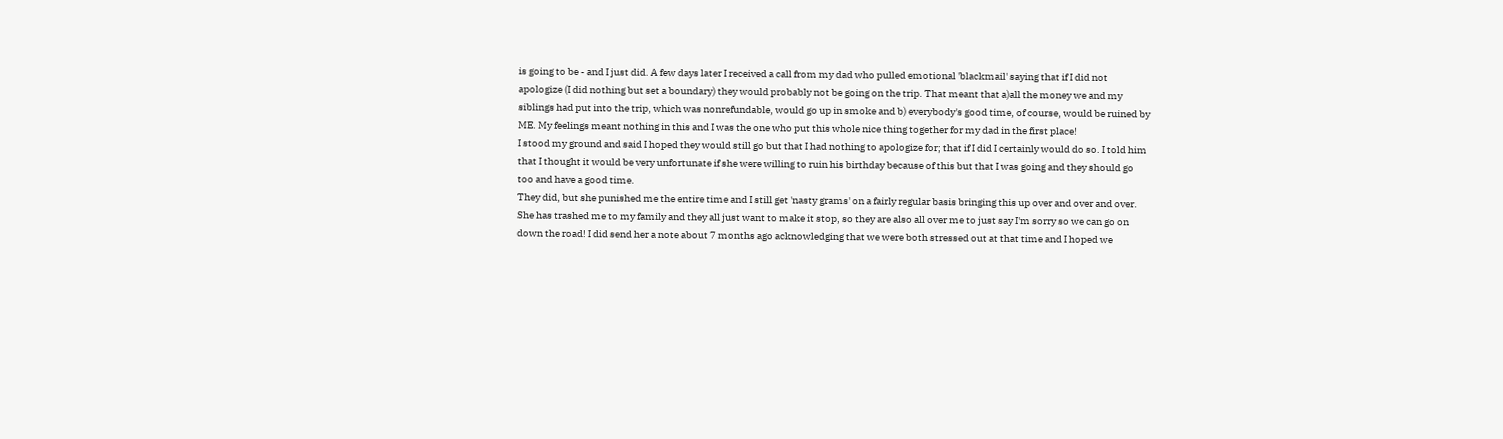is going to be - and I just did. A few days later I received a call from my dad who pulled emotional 'blackmail' saying that if I did not apologize (I did nothing but set a boundary) they would probably not be going on the trip. That meant that a)all the money we and my siblings had put into the trip, which was nonrefundable, would go up in smoke and b) everybody's good time, of course, would be ruined by ME. My feelings meant nothing in this and I was the one who put this whole nice thing together for my dad in the first place!
I stood my ground and said I hoped they would still go but that I had nothing to apologize for; that if I did I certainly would do so. I told him that I thought it would be very unfortunate if she were willing to ruin his birthday because of this but that I was going and they should go too and have a good time.
They did, but she punished me the entire time and I still get 'nasty grams' on a fairly regular basis bringing this up over and over and over. She has trashed me to my family and they all just want to make it stop, so they are also all over me to just say I'm sorry so we can go on down the road! I did send her a note about 7 months ago acknowledging that we were both stressed out at that time and I hoped we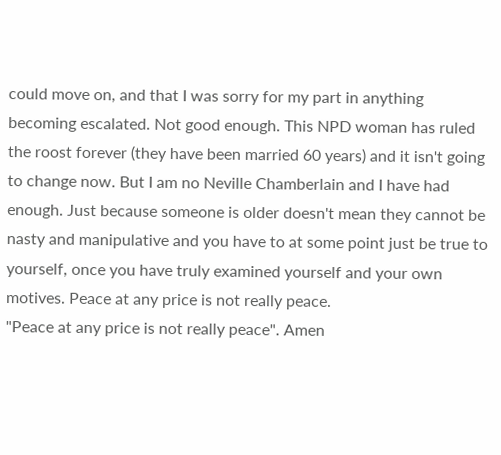could move on, and that I was sorry for my part in anything becoming escalated. Not good enough. This NPD woman has ruled the roost forever (they have been married 60 years) and it isn't going to change now. But I am no Neville Chamberlain and I have had enough. Just because someone is older doesn't mean they cannot be nasty and manipulative and you have to at some point just be true to yourself, once you have truly examined yourself and your own motives. Peace at any price is not really peace.
"Peace at any price is not really peace". Amen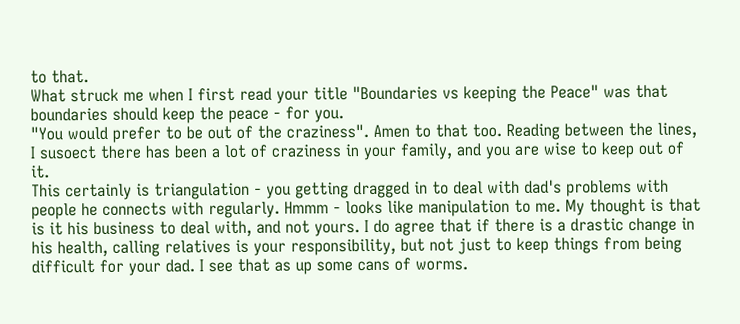to that.
What struck me when I first read your title "Boundaries vs keeping the Peace" was that boundaries should keep the peace - for you.
"You would prefer to be out of the craziness". Amen to that too. Reading between the lines, I susoect there has been a lot of craziness in your family, and you are wise to keep out of it.
This certainly is triangulation - you getting dragged in to deal with dad's problems with people he connects with regularly. Hmmm - looks like manipulation to me. My thought is that is it his business to deal with, and not yours. I do agree that if there is a drastic change in his health, calling relatives is your responsibility, but not just to keep things from being difficult for your dad. I see that as up some cans of worms.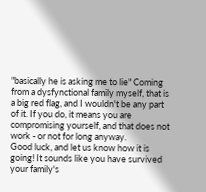"basically he is asking me to lie" Coming from a dysfynctional family myself, that is a big red flag, and I wouldn't be any part of it. If you do, it means you are compromising yourself, and that does not work - or not for long anyway.
Good luck, and let us know how it is going! It sounds like you have survived your family's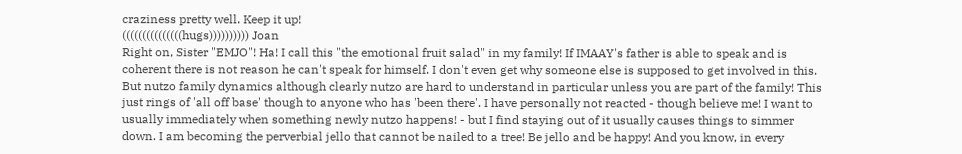craziness pretty well. Keep it up!
(((((((((((((((hugs)))))))))) Joan
Right on, Sister "EMJO"! Ha! I call this "the emotional fruit salad" in my family! If IMAAY's father is able to speak and is coherent there is not reason he can't speak for himself. I don't even get why someone else is supposed to get involved in this. But nutzo family dynamics although clearly nutzo are hard to understand in particular unless you are part of the family! This just rings of 'all off base' though to anyone who has 'been there'. I have personally not reacted - though believe me! I want to usually immediately when something newly nutzo happens! - but I find staying out of it usually causes things to simmer down. I am becoming the perverbial jello that cannot be nailed to a tree! Be jello and be happy! And you know, in every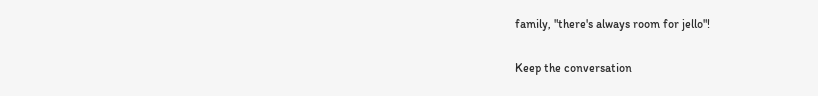family, "there's always room for jello"!

Keep the conversation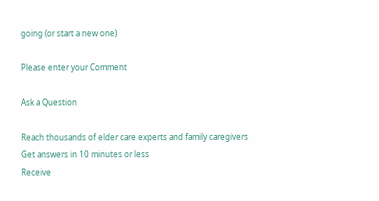going (or start a new one)

Please enter your Comment

Ask a Question

Reach thousands of elder care experts and family caregivers
Get answers in 10 minutes or less
Receive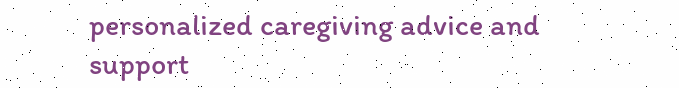personalized caregiving advice and support